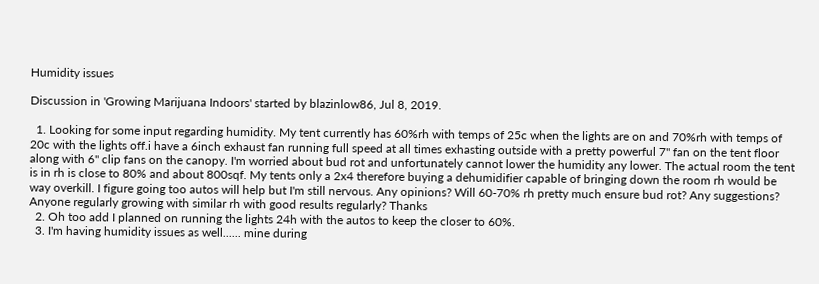Humidity issues

Discussion in 'Growing Marijuana Indoors' started by blazinlow86, Jul 8, 2019.

  1. Looking for some input regarding humidity. My tent currently has 60%rh with temps of 25c when the lights are on and 70%rh with temps of 20c with the lights off.i have a 6inch exhaust fan running full speed at all times exhasting outside with a pretty powerful 7" fan on the tent floor along with 6" clip fans on the canopy. I'm worried about bud rot and unfortunately cannot lower the humidity any lower. The actual room the tent is in rh is close to 80% and about 800sqf. My tents only a 2x4 therefore buying a dehumidifier capable of bringing down the room rh would be way overkill. I figure going too autos will help but I'm still nervous. Any opinions? Will 60-70% rh pretty much ensure bud rot? Any suggestions? Anyone regularly growing with similar rh with good results regularly? Thanks
  2. Oh too add I planned on running the lights 24h with the autos to keep the closer to 60%.
  3. I'm having humidity issues as well...... mine during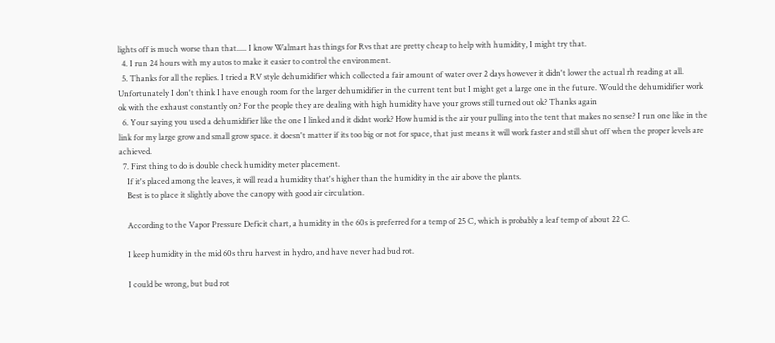lights off is much worse than that..... I know Walmart has things for Rvs that are pretty cheap to help with humidity, I might try that.
  4. I run 24 hours with my autos to make it easier to control the environment.
  5. Thanks for all the replies. I tried a RV style dehumidifier which collected a fair amount of water over 2 days however it didn't lower the actual rh reading at all. Unfortunately I don't think I have enough room for the larger dehumidifier in the current tent but I might get a large one in the future. Would the dehumidifier work ok with the exhaust constantly on? For the people they are dealing with high humidity have your grows still turned out ok? Thanks again
  6. Your saying you used a dehumidifier like the one I linked and it didnt work? How humid is the air your pulling into the tent that makes no sense? I run one like in the link for my large grow and small grow space. it doesn't matter if its too big or not for space, that just means it will work faster and still shut off when the proper levels are achieved.
  7. First thing to do is double check humidity meter placement.
    If it's placed among the leaves, it will read a humidity that's higher than the humidity in the air above the plants.
    Best is to place it slightly above the canopy with good air circulation.

    According to the Vapor Pressure Deficit chart, a humidity in the 60s is preferred for a temp of 25 C, which is probably a leaf temp of about 22 C.

    I keep humidity in the mid 60s thru harvest in hydro, and have never had bud rot.

    I could be wrong, but bud rot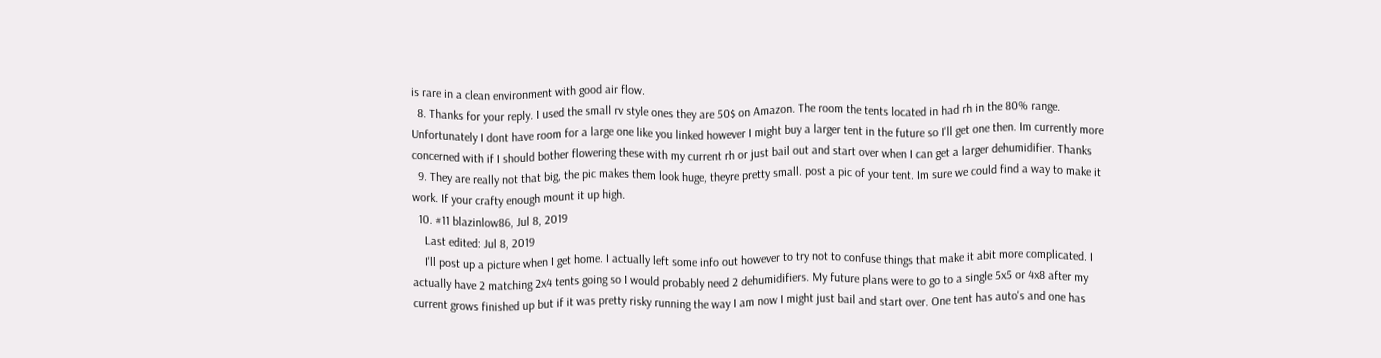is rare in a clean environment with good air flow.
  8. Thanks for your reply. I used the small rv style ones they are 50$ on Amazon. The room the tents located in had rh in the 80% range. Unfortunately I dont have room for a large one like you linked however I might buy a larger tent in the future so I'll get one then. Im currently more concerned with if I should bother flowering these with my current rh or just bail out and start over when I can get a larger dehumidifier. Thanks
  9. They are really not that big, the pic makes them look huge, theyre pretty small. post a pic of your tent. Im sure we could find a way to make it work. If your crafty enough mount it up high.
  10. #11 blazinlow86, Jul 8, 2019
    Last edited: Jul 8, 2019
    I'll post up a picture when I get home. I actually left some info out however to try not to confuse things that make it abit more complicated. I actually have 2 matching 2x4 tents going so I would probably need 2 dehumidifiers. My future plans were to go to a single 5x5 or 4x8 after my current grows finished up but if it was pretty risky running the way I am now I might just bail and start over. One tent has auto's and one has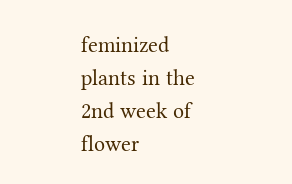feminized plants in the 2nd week of flower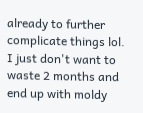already to further complicate things lol. I just don't want to waste 2 months and end up with moldy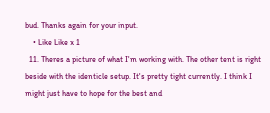bud. Thanks again for your input.
    • Like Like x 1
  11. Theres a picture of what I'm working with. The other tent is right beside with the identicle setup. It's pretty tight currently. I think I might just have to hope for the best and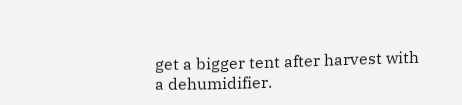get a bigger tent after harvest with a dehumidifier.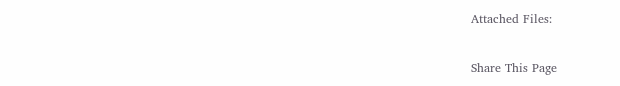Attached Files:

Share This Page